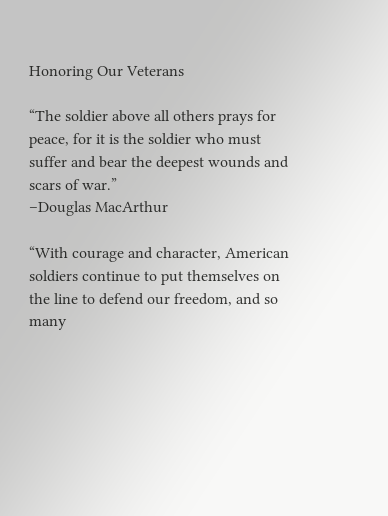Honoring Our Veterans

“The soldier above all others prays for peace, for it is the soldier who must suffer and bear the deepest wounds and scars of war.”
–Douglas MacArthur

“With courage and character, American soldiers continue to put themselves on the line to defend our freedom, and so many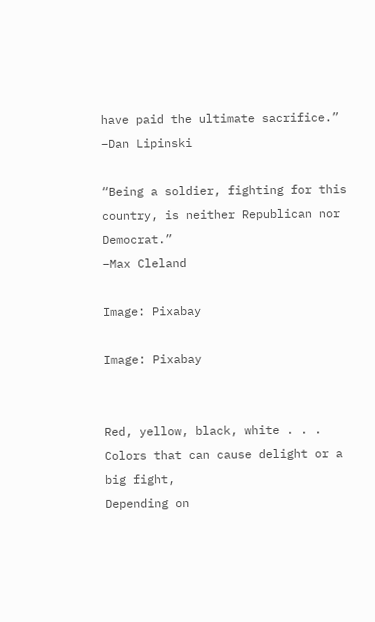have paid the ultimate sacrifice.”
–Dan Lipinski

“Being a soldier, fighting for this country, is neither Republican nor Democrat.”
–Max Cleland

Image: Pixabay

Image: Pixabay


Red, yellow, black, white . . .
Colors that can cause delight or a big fight,
Depending on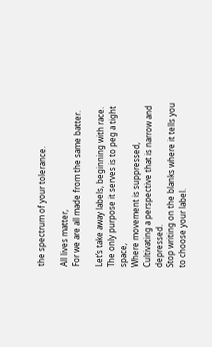the spectrum of your tolerance.

All lives matter,
For we are all made from the same batter.

Let’s take away labels, beginning with race.
The only purpose it serves is to peg a tight space,
Where movement is suppressed,
Cultivating a perspective that is narrow and depressed.
Stop writing on the blanks where it tells you to choose your label.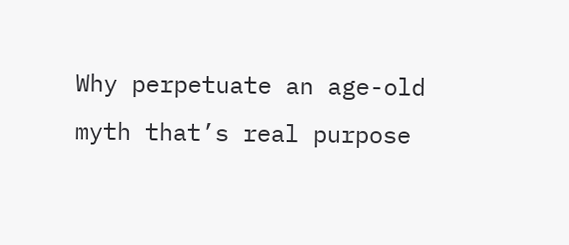Why perpetuate an age-old myth that’s real purpose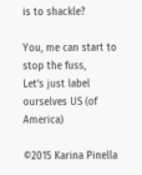is to shackle?

You, me can start to stop the fuss,
Let’s just label ourselves US (of America)

©2015 Karina Pinella